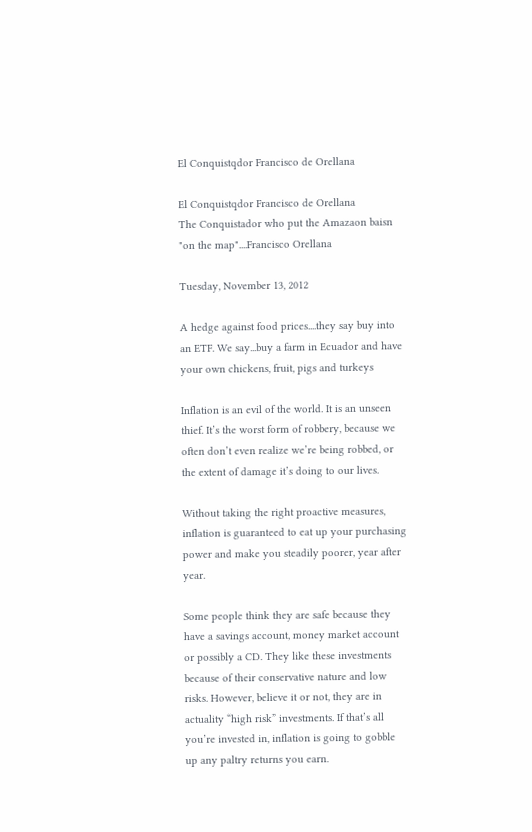El Conquistqdor Francisco de Orellana

El Conquistqdor Francisco de Orellana
The Conquistador who put the Amazaon baisn "on the map"....Francisco Orellana

Tuesday, November 13, 2012

A hedge against food prices....they say buy into an ETF. We say...buy a farm in Ecuador and have your own chickens, fruit, pigs and turkeys

Inflation is an evil of the world. It is an unseen thief. It’s the worst form of robbery, because we often don’t even realize we’re being robbed, or the extent of damage it’s doing to our lives.

Without taking the right proactive measures, inflation is guaranteed to eat up your purchasing power and make you steadily poorer, year after year.

Some people think they are safe because they have a savings account, money market account or possibly a CD. They like these investments because of their conservative nature and low risks. However, believe it or not, they are in actuality “high risk” investments. If that’s all you’re invested in, inflation is going to gobble up any paltry returns you earn.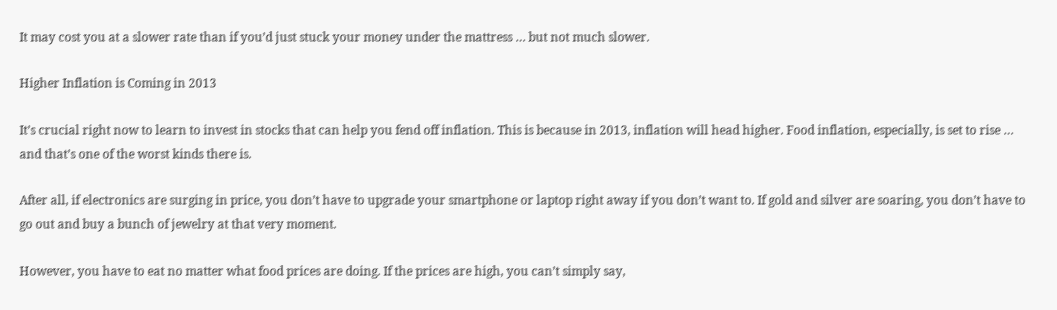It may cost you at a slower rate than if you’d just stuck your money under the mattress … but not much slower.

Higher Inflation is Coming in 2013

It’s crucial right now to learn to invest in stocks that can help you fend off inflation. This is because in 2013, inflation will head higher. Food inflation, especially, is set to rise … and that’s one of the worst kinds there is.

After all, if electronics are surging in price, you don’t have to upgrade your smartphone or laptop right away if you don’t want to. If gold and silver are soaring, you don’t have to go out and buy a bunch of jewelry at that very moment.

However, you have to eat no matter what food prices are doing. If the prices are high, you can’t simply say,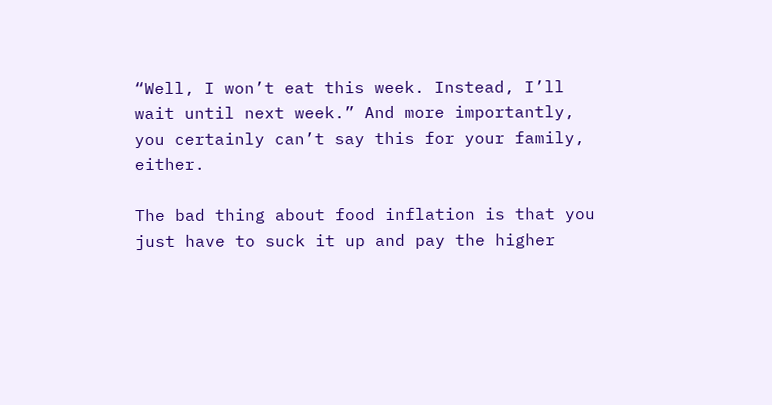“Well, I won’t eat this week. Instead, I’ll wait until next week.” And more importantly, you certainly can’t say this for your family, either.

The bad thing about food inflation is that you just have to suck it up and pay the higher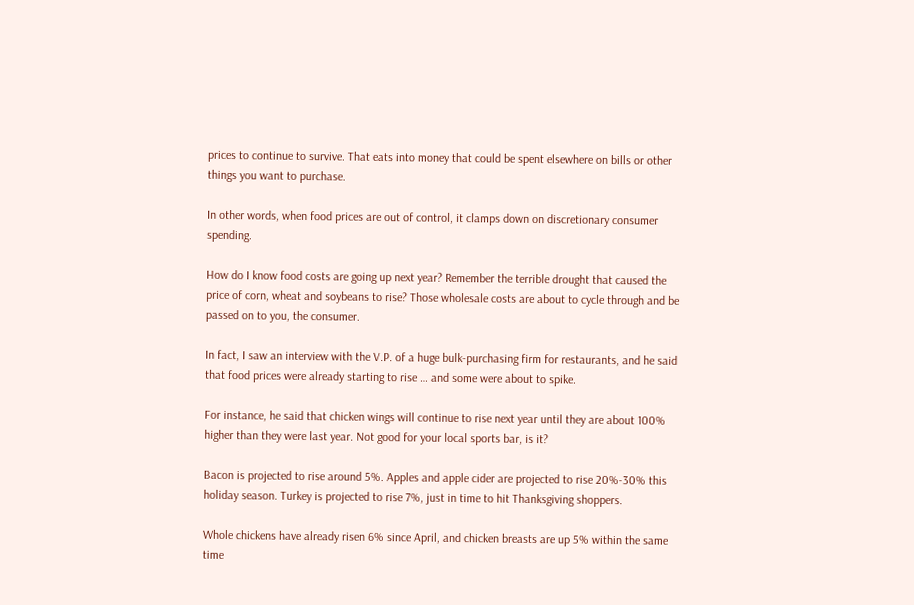prices to continue to survive. That eats into money that could be spent elsewhere on bills or other things you want to purchase.

In other words, when food prices are out of control, it clamps down on discretionary consumer spending.

How do I know food costs are going up next year? Remember the terrible drought that caused the price of corn, wheat and soybeans to rise? Those wholesale costs are about to cycle through and be passed on to you, the consumer.

In fact, I saw an interview with the V.P. of a huge bulk-purchasing firm for restaurants, and he said that food prices were already starting to rise … and some were about to spike.

For instance, he said that chicken wings will continue to rise next year until they are about 100% higher than they were last year. Not good for your local sports bar, is it?

Bacon is projected to rise around 5%. Apples and apple cider are projected to rise 20%-30% this holiday season. Turkey is projected to rise 7%, just in time to hit Thanksgiving shoppers.

Whole chickens have already risen 6% since April, and chicken breasts are up 5% within the same time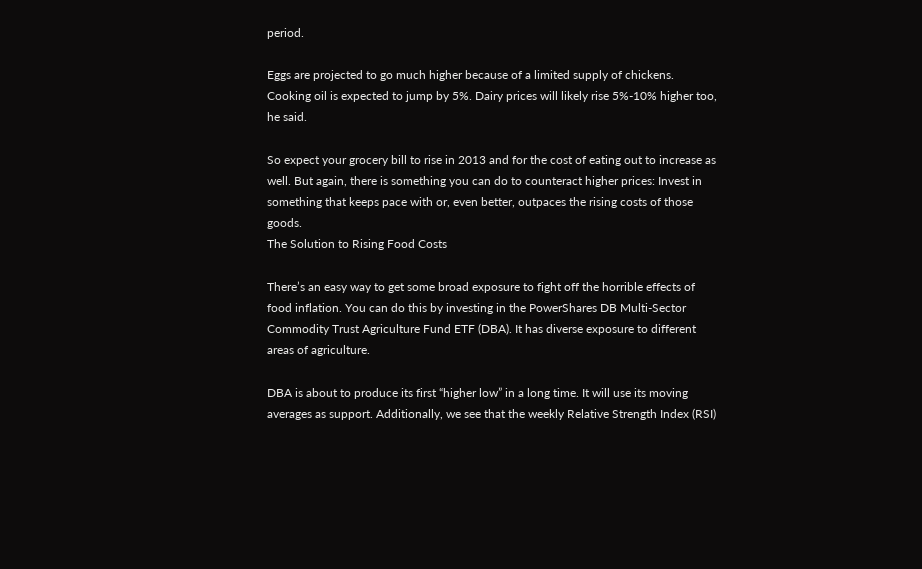period.

Eggs are projected to go much higher because of a limited supply of chickens. Cooking oil is expected to jump by 5%. Dairy prices will likely rise 5%-10% higher too, he said.

So expect your grocery bill to rise in 2013 and for the cost of eating out to increase as well. But again, there is something you can do to counteract higher prices: Invest in something that keeps pace with or, even better, outpaces the rising costs of those goods.
The Solution to Rising Food Costs

There’s an easy way to get some broad exposure to fight off the horrible effects of food inflation. You can do this by investing in the PowerShares DB Multi-Sector Commodity Trust Agriculture Fund ETF (DBA). It has diverse exposure to different areas of agriculture.

DBA is about to produce its first “higher low” in a long time. It will use its moving averages as support. Additionally, we see that the weekly Relative Strength Index (RSI)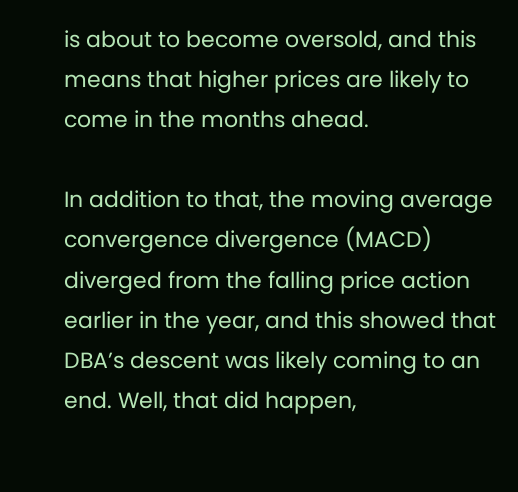is about to become oversold, and this means that higher prices are likely to come in the months ahead.

In addition to that, the moving average convergence divergence (MACD) diverged from the falling price action earlier in the year, and this showed that DBA’s descent was likely coming to an end. Well, that did happen,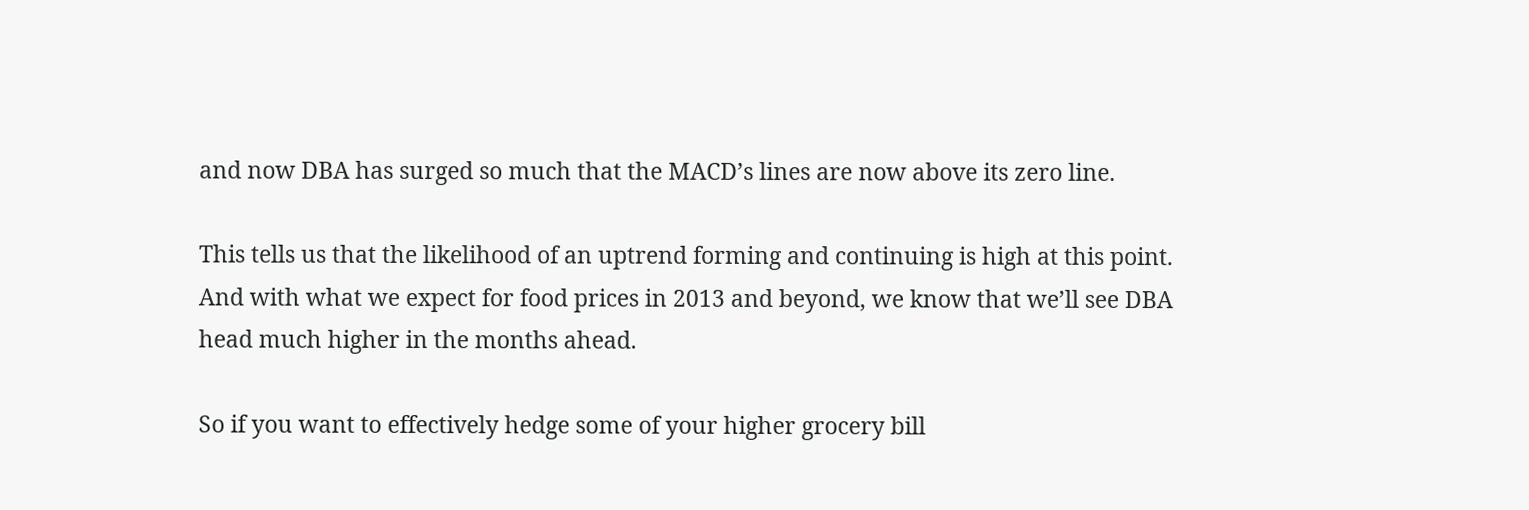and now DBA has surged so much that the MACD’s lines are now above its zero line.

This tells us that the likelihood of an uptrend forming and continuing is high at this point. And with what we expect for food prices in 2013 and beyond, we know that we’ll see DBA head much higher in the months ahead.

So if you want to effectively hedge some of your higher grocery bill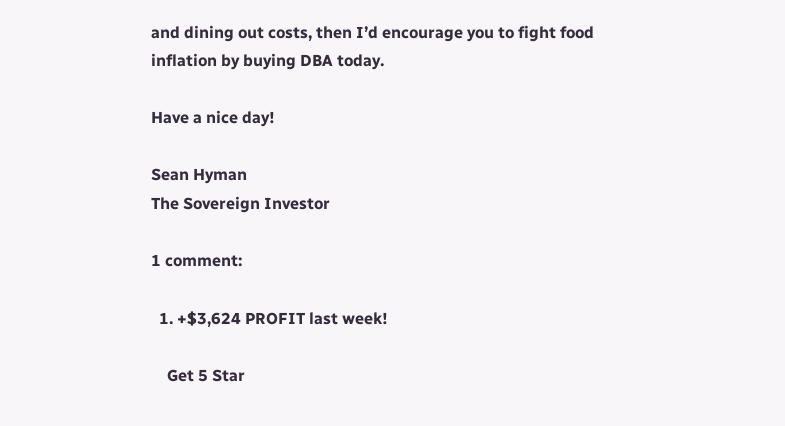and dining out costs, then I’d encourage you to fight food inflation by buying DBA today.

Have a nice day!

Sean Hyman
The Sovereign Investor

1 comment:

  1. +$3,624 PROFIT last week!

    Get 5 Star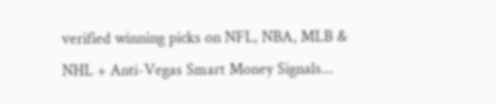verified winning picks on NFL, NBA, MLB & NHL + Anti-Vegas Smart Money Signals...